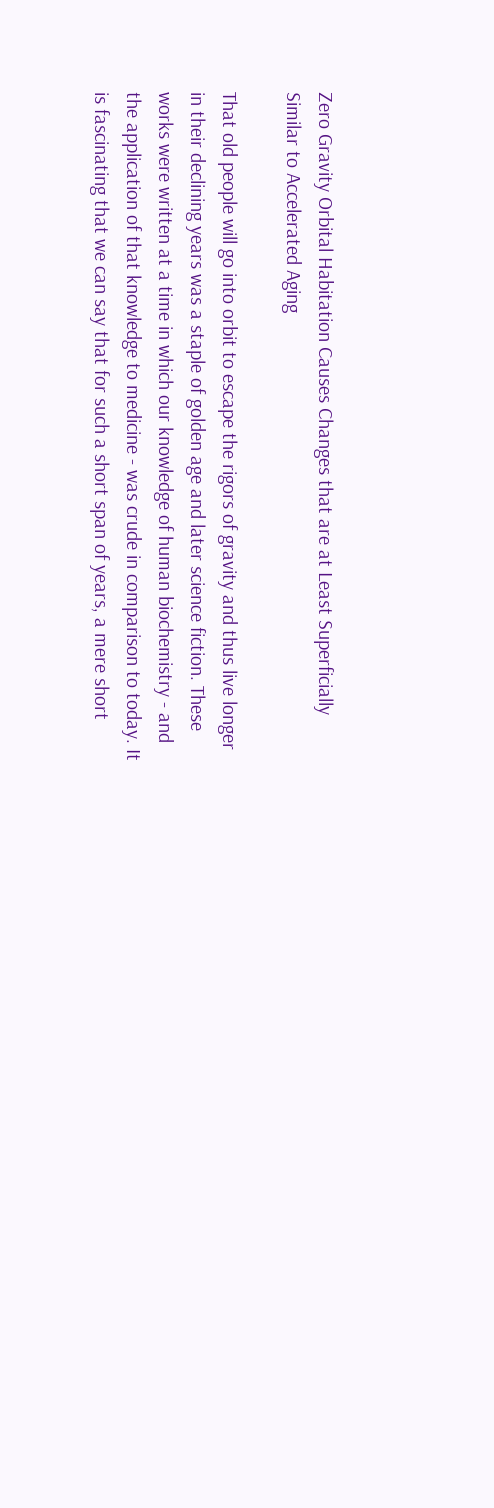Zero Gravity Orbital Habitation Causes Changes that are at Least Superficially Similar to Accelerated Aging

That old people will go into orbit to escape the rigors of gravity and thus live longer in their declining years was a staple of golden age and later science fiction. These works were written at a time in which our knowledge of human biochemistry - and the application of that knowledge to medicine - was crude in comparison to today. It is fascinating that we can say that for such a short span of years, a mere short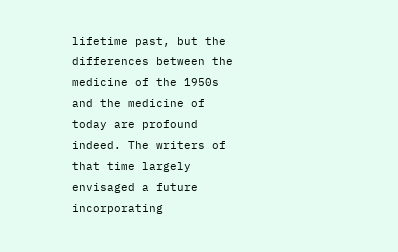lifetime past, but the differences between the medicine of the 1950s and the medicine of today are profound indeed. The writers of that time largely envisaged a future incorporating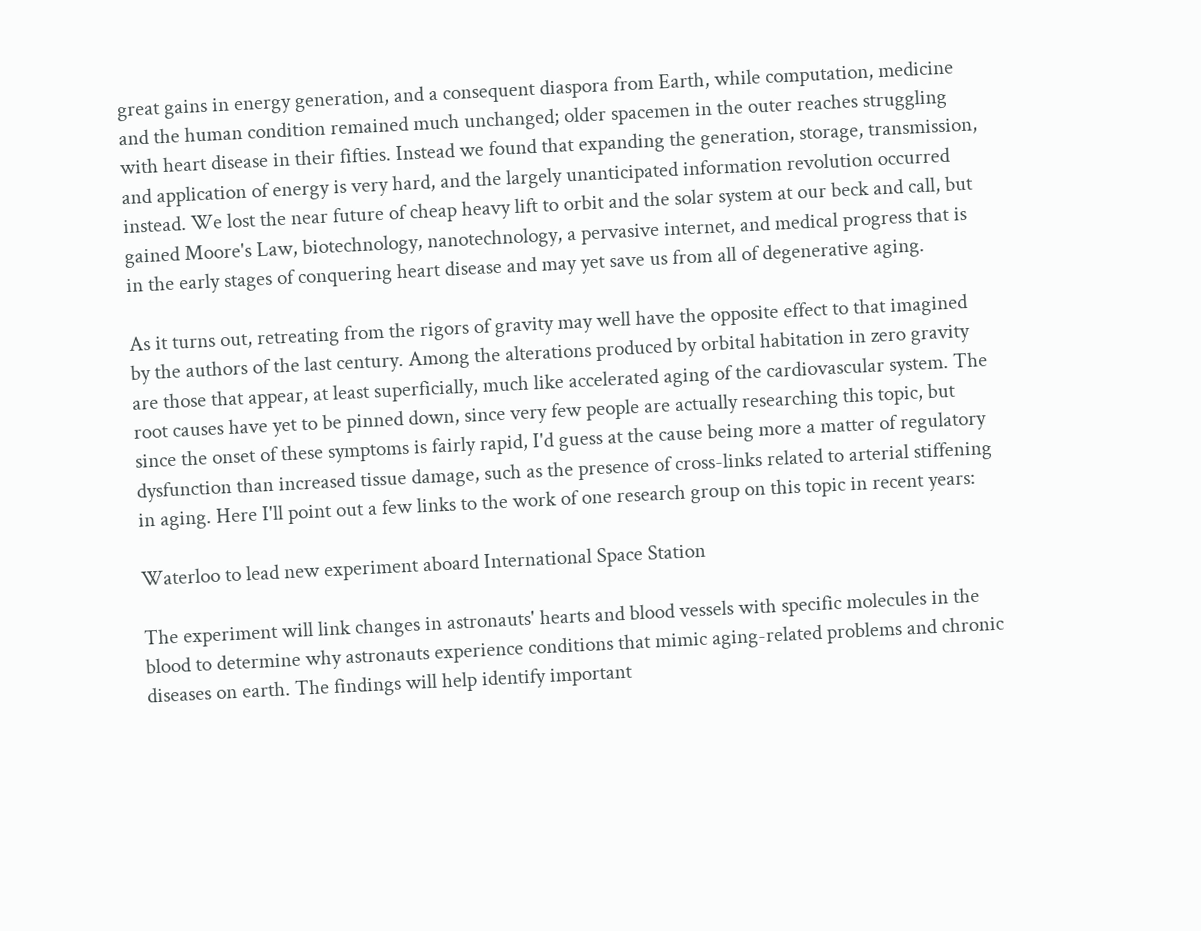great gains in energy generation, and a consequent diaspora from Earth, while computation, medicine and the human condition remained much unchanged; older spacemen in the outer reaches struggling with heart disease in their fifties. Instead we found that expanding the generation, storage, transmission, and application of energy is very hard, and the largely unanticipated information revolution occurred instead. We lost the near future of cheap heavy lift to orbit and the solar system at our beck and call, but gained Moore's Law, biotechnology, nanotechnology, a pervasive internet, and medical progress that is in the early stages of conquering heart disease and may yet save us from all of degenerative aging.

As it turns out, retreating from the rigors of gravity may well have the opposite effect to that imagined by the authors of the last century. Among the alterations produced by orbital habitation in zero gravity are those that appear, at least superficially, much like accelerated aging of the cardiovascular system. The root causes have yet to be pinned down, since very few people are actually researching this topic, but since the onset of these symptoms is fairly rapid, I'd guess at the cause being more a matter of regulatory dysfunction than increased tissue damage, such as the presence of cross-links related to arterial stiffening in aging. Here I'll point out a few links to the work of one research group on this topic in recent years:

Waterloo to lead new experiment aboard International Space Station

The experiment will link changes in astronauts' hearts and blood vessels with specific molecules in the blood to determine why astronauts experience conditions that mimic aging-related problems and chronic diseases on earth. The findings will help identify important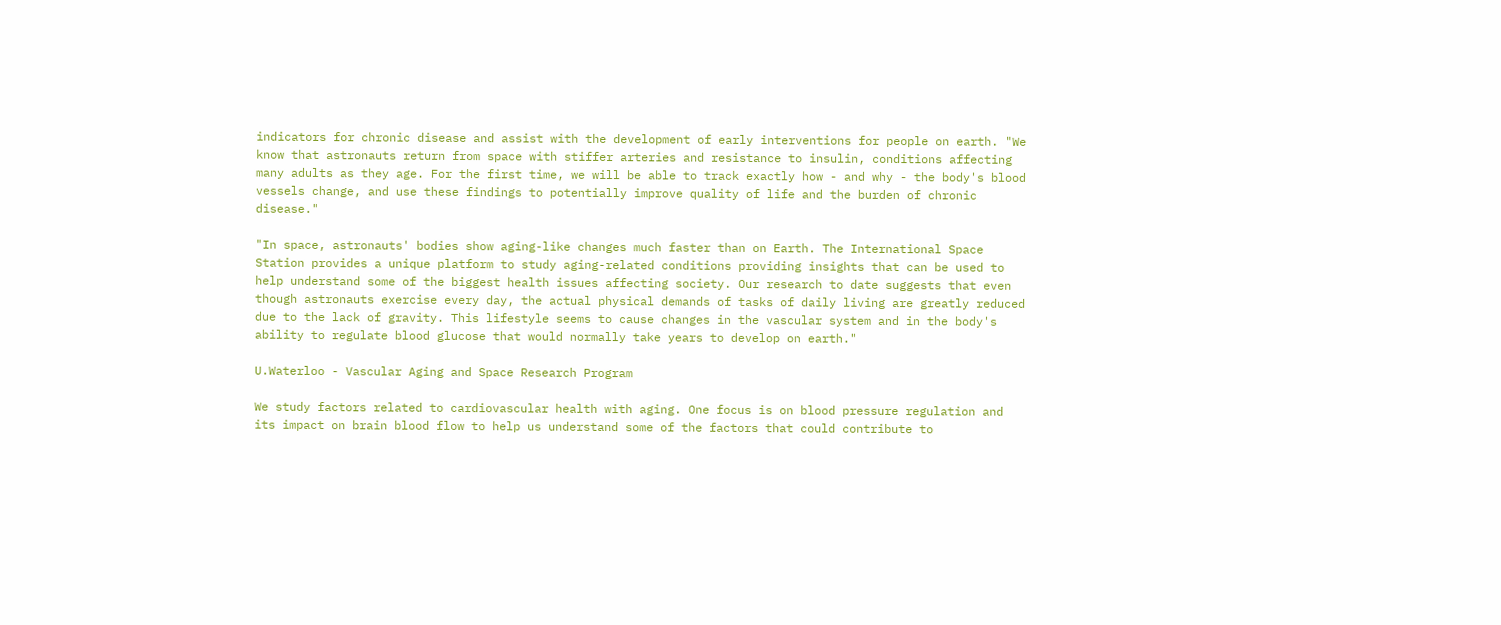indicators for chronic disease and assist with the development of early interventions for people on earth. "We know that astronauts return from space with stiffer arteries and resistance to insulin, conditions affecting many adults as they age. For the first time, we will be able to track exactly how - and why - the body's blood vessels change, and use these findings to potentially improve quality of life and the burden of chronic disease."

"In space, astronauts' bodies show aging-like changes much faster than on Earth. The International Space Station provides a unique platform to study aging-related conditions providing insights that can be used to help understand some of the biggest health issues affecting society. Our research to date suggests that even though astronauts exercise every day, the actual physical demands of tasks of daily living are greatly reduced due to the lack of gravity. This lifestyle seems to cause changes in the vascular system and in the body's ability to regulate blood glucose that would normally take years to develop on earth."

U.Waterloo - Vascular Aging and Space Research Program

We study factors related to cardiovascular health with aging. One focus is on blood pressure regulation and its impact on brain blood flow to help us understand some of the factors that could contribute to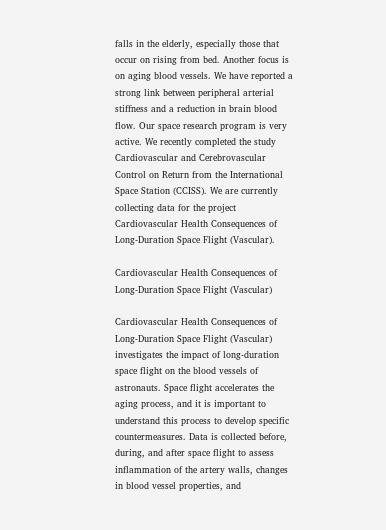falls in the elderly, especially those that occur on rising from bed. Another focus is on aging blood vessels. We have reported a strong link between peripheral arterial stiffness and a reduction in brain blood flow. Our space research program is very active. We recently completed the study Cardiovascular and Cerebrovascular Control on Return from the International Space Station (CCISS). We are currently collecting data for the project Cardiovascular Health Consequences of Long-Duration Space Flight (Vascular).

Cardiovascular Health Consequences of Long-Duration Space Flight (Vascular)

Cardiovascular Health Consequences of Long-Duration Space Flight (Vascular) investigates the impact of long-duration space flight on the blood vessels of astronauts. Space flight accelerates the aging process, and it is important to understand this process to develop specific countermeasures. Data is collected before, during, and after space flight to assess inflammation of the artery walls, changes in blood vessel properties, and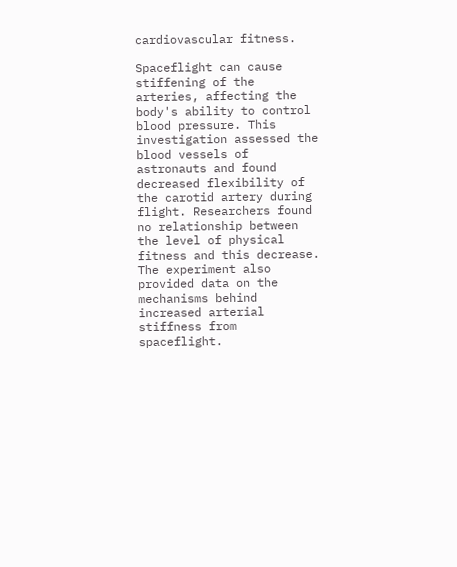cardiovascular fitness.

Spaceflight can cause stiffening of the arteries, affecting the body's ability to control blood pressure. This investigation assessed the blood vessels of astronauts and found decreased flexibility of the carotid artery during flight. Researchers found no relationship between the level of physical fitness and this decrease. The experiment also provided data on the mechanisms behind increased arterial stiffness from spaceflight.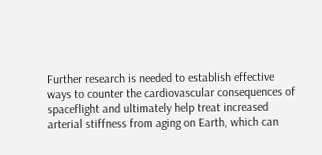Further research is needed to establish effective ways to counter the cardiovascular consequences of spaceflight and ultimately help treat increased arterial stiffness from aging on Earth, which can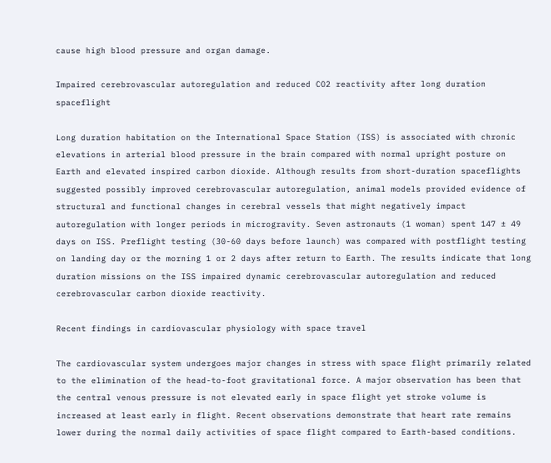cause high blood pressure and organ damage.

Impaired cerebrovascular autoregulation and reduced CO2 reactivity after long duration spaceflight

Long duration habitation on the International Space Station (ISS) is associated with chronic elevations in arterial blood pressure in the brain compared with normal upright posture on Earth and elevated inspired carbon dioxide. Although results from short-duration spaceflights suggested possibly improved cerebrovascular autoregulation, animal models provided evidence of structural and functional changes in cerebral vessels that might negatively impact autoregulation with longer periods in microgravity. Seven astronauts (1 woman) spent 147 ± 49 days on ISS. Preflight testing (30-60 days before launch) was compared with postflight testing on landing day or the morning 1 or 2 days after return to Earth. The results indicate that long duration missions on the ISS impaired dynamic cerebrovascular autoregulation and reduced cerebrovascular carbon dioxide reactivity.

Recent findings in cardiovascular physiology with space travel

The cardiovascular system undergoes major changes in stress with space flight primarily related to the elimination of the head-to-foot gravitational force. A major observation has been that the central venous pressure is not elevated early in space flight yet stroke volume is increased at least early in flight. Recent observations demonstrate that heart rate remains lower during the normal daily activities of space flight compared to Earth-based conditions.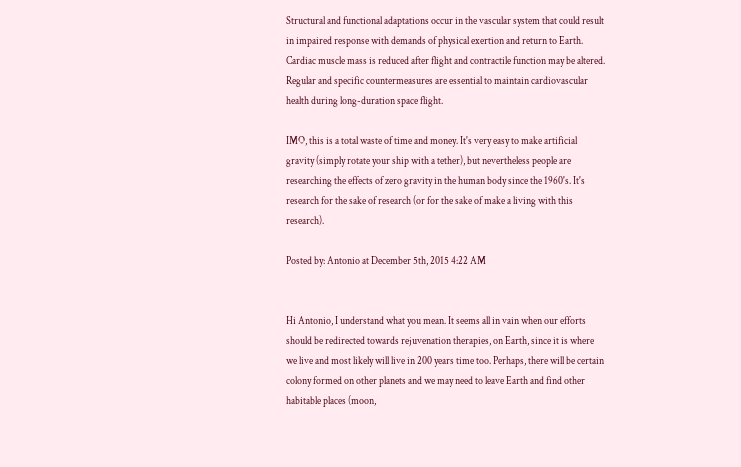Structural and functional adaptations occur in the vascular system that could result in impaired response with demands of physical exertion and return to Earth. Cardiac muscle mass is reduced after flight and contractile function may be altered. Regular and specific countermeasures are essential to maintain cardiovascular health during long-duration space flight.

IMO, this is a total waste of time and money. It's very easy to make artificial gravity (simply rotate your ship with a tether), but nevertheless people are researching the effects of zero gravity in the human body since the 1960's. It's research for the sake of research (or for the sake of make a living with this research).

Posted by: Antonio at December 5th, 2015 4:22 AM


Hi Antonio, I understand what you mean. It seems all in vain when our efforts should be redirected towards rejuvenation therapies, on Earth, since it is where we live and most likely will live in 200 years time too. Perhaps, there will be certain colony formed on other planets and we may need to leave Earth and find other habitable places (moon,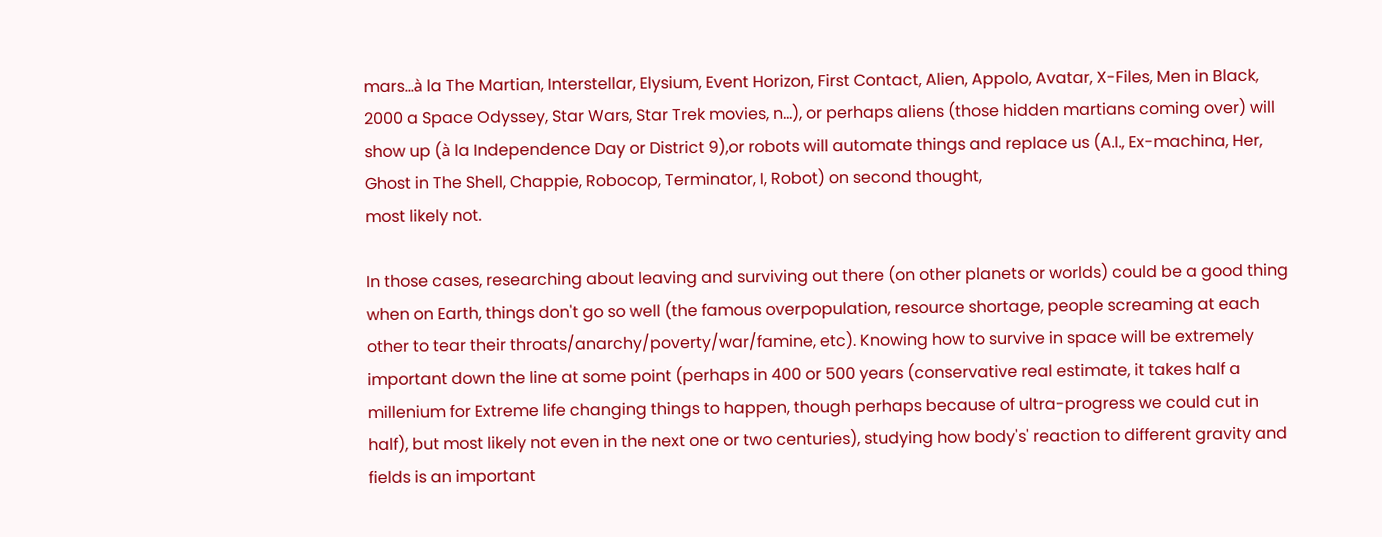mars...à la The Martian, Interstellar, Elysium, Event Horizon, First Contact, Alien, Appolo, Avatar, X-Files, Men in Black, 2000 a Space Odyssey, Star Wars, Star Trek movies, n...), or perhaps aliens (those hidden martians coming over) will show up (à la Independence Day or District 9),or robots will automate things and replace us (A.I., Ex-machina, Her, Ghost in The Shell, Chappie, Robocop, Terminator, I, Robot) on second thought,
most likely not.

In those cases, researching about leaving and surviving out there (on other planets or worlds) could be a good thing when on Earth, things don't go so well (the famous overpopulation, resource shortage, people screaming at each other to tear their throats/anarchy/poverty/war/famine, etc). Knowing how to survive in space will be extremely important down the line at some point (perhaps in 400 or 500 years (conservative real estimate, it takes half a millenium for Extreme life changing things to happen, though perhaps because of ultra-progress we could cut in half), but most likely not even in the next one or two centuries), studying how body's' reaction to different gravity and fields is an important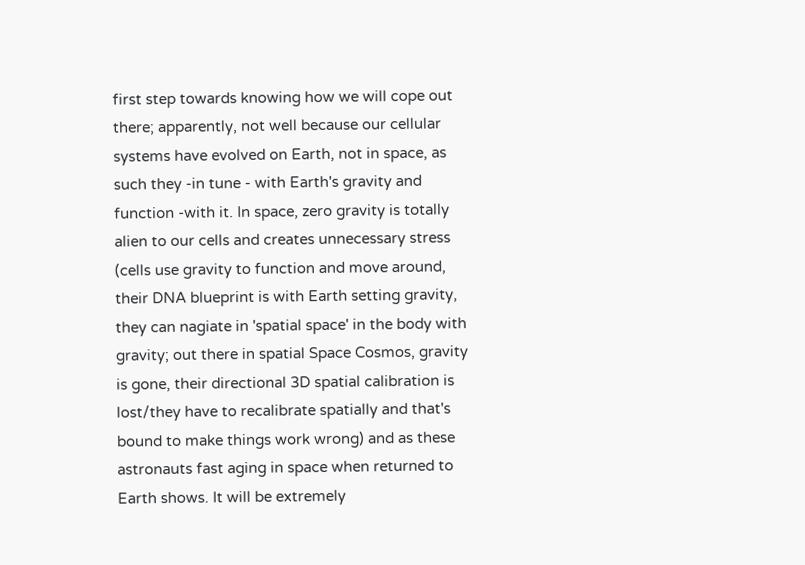first step towards knowing how we will cope out there; apparently, not well because our cellular systems have evolved on Earth, not in space, as such they -in tune - with Earth's gravity and function -with it. In space, zero gravity is totally alien to our cells and creates unnecessary stress (cells use gravity to function and move around, their DNA blueprint is with Earth setting gravity, they can nagiate in 'spatial space' in the body with gravity; out there in spatial Space Cosmos, gravity is gone, their directional 3D spatial calibration is lost/they have to recalibrate spatially and that's bound to make things work wrong) and as these astronauts fast aging in space when returned to Earth shows. It will be extremely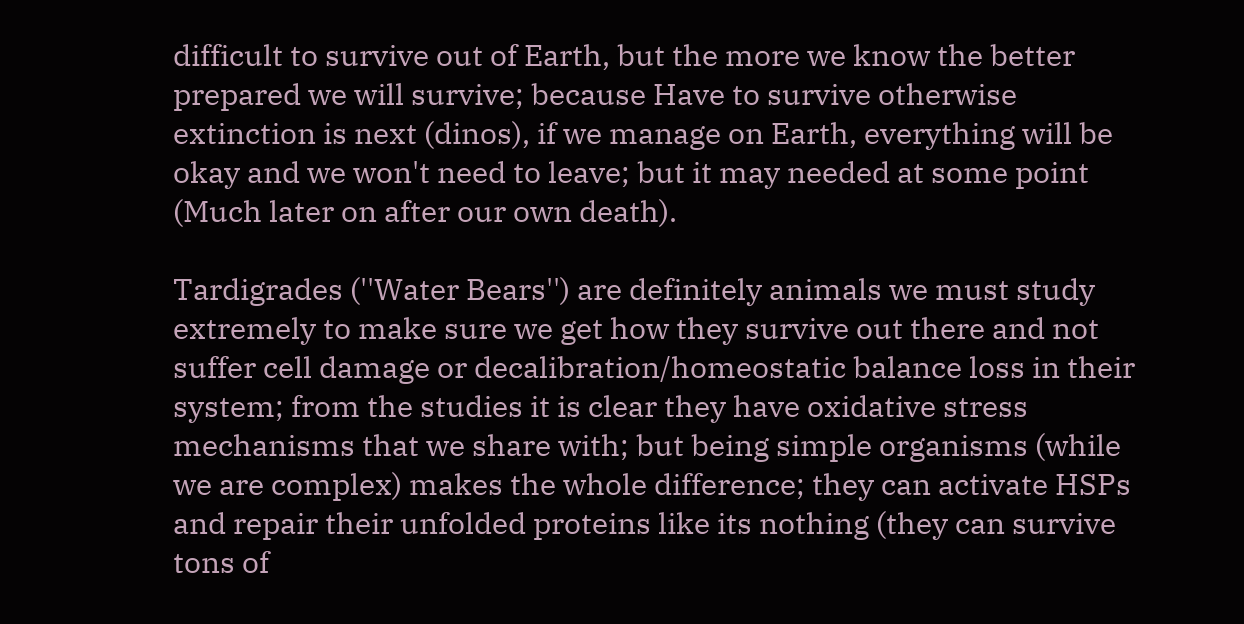difficult to survive out of Earth, but the more we know the better prepared we will survive; because Have to survive otherwise extinction is next (dinos), if we manage on Earth, everything will be okay and we won't need to leave; but it may needed at some point (Much later on after our own death).

Tardigrades (''Water Bears'') are definitely animals we must study extremely to make sure we get how they survive out there and not suffer cell damage or decalibration/homeostatic balance loss in their system; from the studies it is clear they have oxidative stress mechanisms that we share with; but being simple organisms (while we are complex) makes the whole difference; they can activate HSPs and repair their unfolded proteins like its nothing (they can survive tons of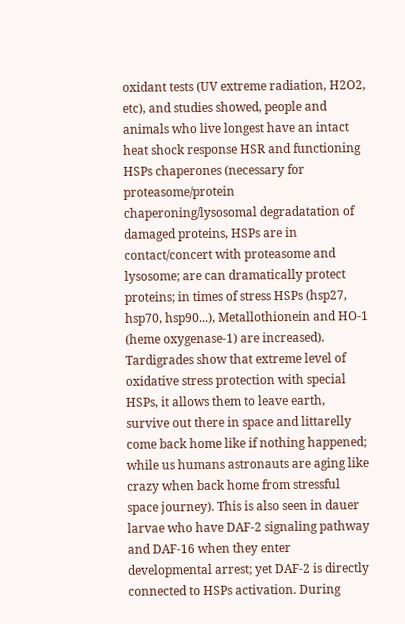oxidant tests (UV extreme radiation, H2O2, etc), and studies showed, people and animals who live longest have an intact heat shock response HSR and functioning HSPs chaperones (necessary for proteasome/protein chaperoning/lysosomal degradatation of damaged proteins, HSPs are in contact/concert with proteasome and lysosome; are can dramatically protect proteins; in times of stress HSPs (hsp27, hsp70, hsp90...), Metallothionein and HO-1 (heme oxygenase-1) are increased). Tardigrades show that extreme level of oxidative stress protection with special HSPs, it allows them to leave earth, survive out there in space and littarelly come back home like if nothing happened; while us humans astronauts are aging like crazy when back home from stressful space journey). This is also seen in dauer larvae who have DAF-2 signaling pathway and DAF-16 when they enter developmental arrest; yet DAF-2 is directly connected to HSPs activation. During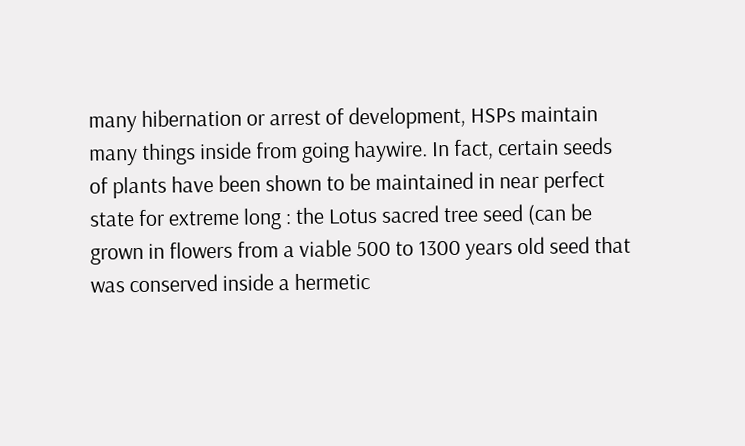many hibernation or arrest of development, HSPs maintain many things inside from going haywire. In fact, certain seeds of plants have been shown to be maintained in near perfect state for extreme long : the Lotus sacred tree seed (can be grown in flowers from a viable 500 to 1300 years old seed that was conserved inside a hermetic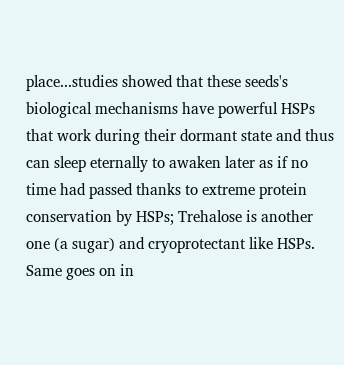place...studies showed that these seeds's biological mechanisms have powerful HSPs that work during their dormant state and thus can sleep eternally to awaken later as if no time had passed thanks to extreme protein conservation by HSPs; Trehalose is another one (a sugar) and cryoprotectant like HSPs. Same goes on in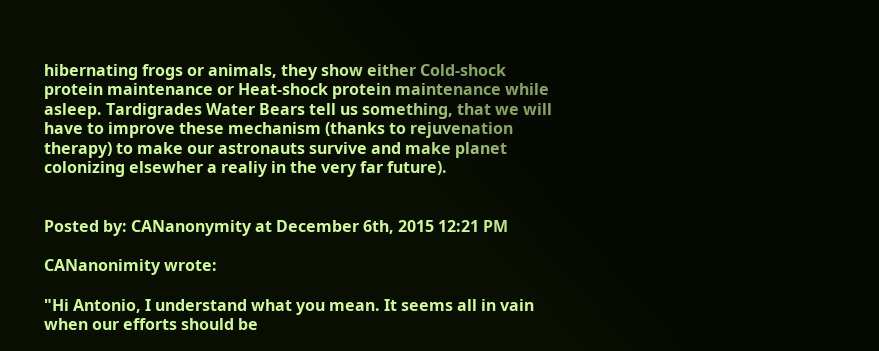hibernating frogs or animals, they show either Cold-shock protein maintenance or Heat-shock protein maintenance while asleep. Tardigrades Water Bears tell us something, that we will have to improve these mechanism (thanks to rejuvenation therapy) to make our astronauts survive and make planet colonizing elsewher a realiy in the very far future).


Posted by: CANanonymity at December 6th, 2015 12:21 PM

CANanonimity wrote:

"Hi Antonio, I understand what you mean. It seems all in vain when our efforts should be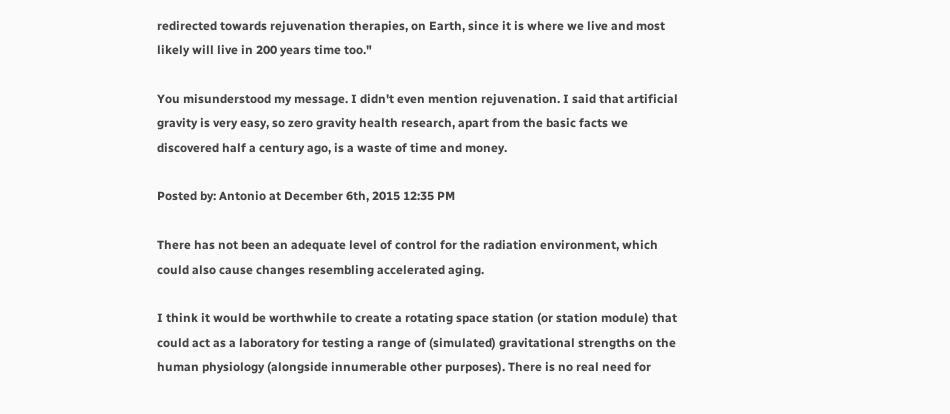redirected towards rejuvenation therapies, on Earth, since it is where we live and most likely will live in 200 years time too."

You misunderstood my message. I didn't even mention rejuvenation. I said that artificial gravity is very easy, so zero gravity health research, apart from the basic facts we discovered half a century ago, is a waste of time and money.

Posted by: Antonio at December 6th, 2015 12:35 PM

There has not been an adequate level of control for the radiation environment, which could also cause changes resembling accelerated aging.

I think it would be worthwhile to create a rotating space station (or station module) that could act as a laboratory for testing a range of (simulated) gravitational strengths on the human physiology (alongside innumerable other purposes). There is no real need for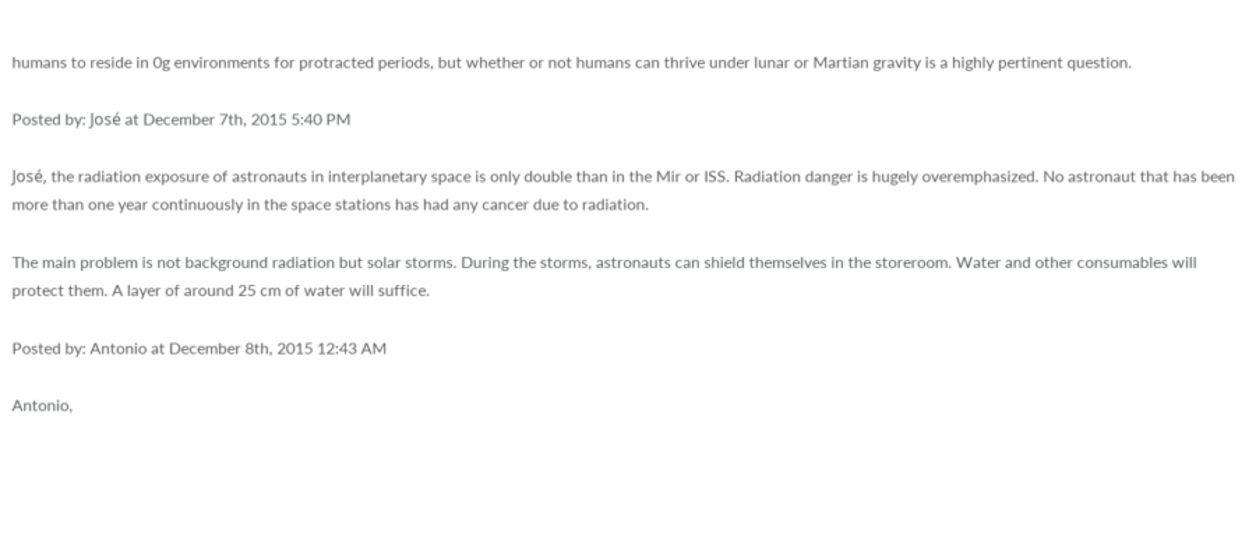humans to reside in 0g environments for protracted periods, but whether or not humans can thrive under lunar or Martian gravity is a highly pertinent question.

Posted by: José at December 7th, 2015 5:40 PM

José, the radiation exposure of astronauts in interplanetary space is only double than in the Mir or ISS. Radiation danger is hugely overemphasized. No astronaut that has been more than one year continuously in the space stations has had any cancer due to radiation.

The main problem is not background radiation but solar storms. During the storms, astronauts can shield themselves in the storeroom. Water and other consumables will protect them. A layer of around 25 cm of water will suffice.

Posted by: Antonio at December 8th, 2015 12:43 AM

Antonio,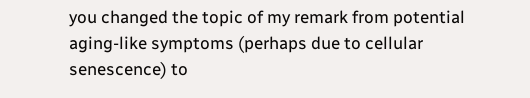you changed the topic of my remark from potential aging-like symptoms (perhaps due to cellular senescence) to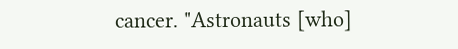cancer. "Astronauts [who]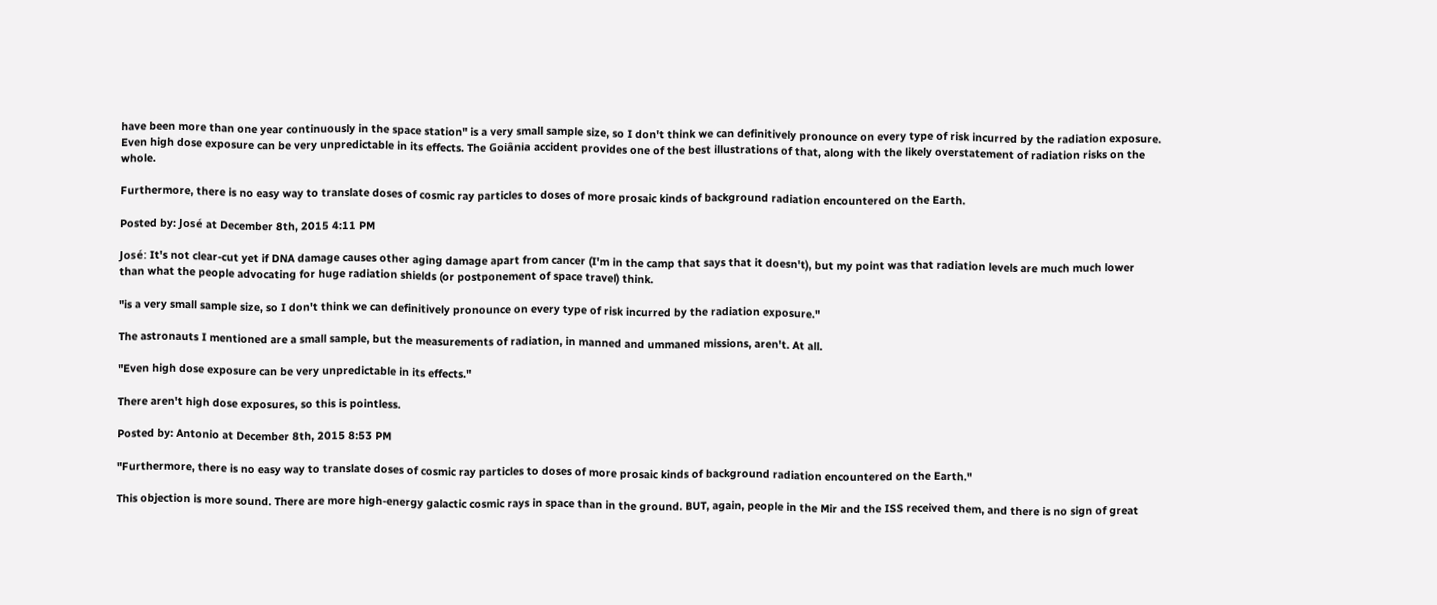have been more than one year continuously in the space station" is a very small sample size, so I don't think we can definitively pronounce on every type of risk incurred by the radiation exposure. Even high dose exposure can be very unpredictable in its effects. The Goiânia accident provides one of the best illustrations of that, along with the likely overstatement of radiation risks on the whole.

Furthermore, there is no easy way to translate doses of cosmic ray particles to doses of more prosaic kinds of background radiation encountered on the Earth.

Posted by: José at December 8th, 2015 4:11 PM

José: It's not clear-cut yet if DNA damage causes other aging damage apart from cancer (I'm in the camp that says that it doesn't), but my point was that radiation levels are much much lower than what the people advocating for huge radiation shields (or postponement of space travel) think.

"is a very small sample size, so I don't think we can definitively pronounce on every type of risk incurred by the radiation exposure."

The astronauts I mentioned are a small sample, but the measurements of radiation, in manned and ummaned missions, aren't. At all.

"Even high dose exposure can be very unpredictable in its effects."

There aren't high dose exposures, so this is pointless.

Posted by: Antonio at December 8th, 2015 8:53 PM

"Furthermore, there is no easy way to translate doses of cosmic ray particles to doses of more prosaic kinds of background radiation encountered on the Earth."

This objection is more sound. There are more high-energy galactic cosmic rays in space than in the ground. BUT, again, people in the Mir and the ISS received them, and there is no sign of great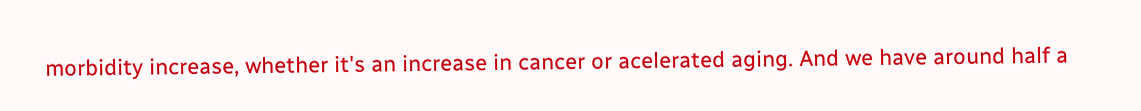morbidity increase, whether it's an increase in cancer or acelerated aging. And we have around half a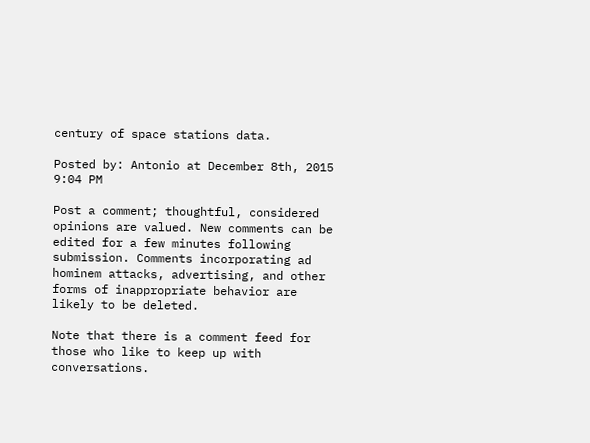century of space stations data.

Posted by: Antonio at December 8th, 2015 9:04 PM

Post a comment; thoughtful, considered opinions are valued. New comments can be edited for a few minutes following submission. Comments incorporating ad hominem attacks, advertising, and other forms of inappropriate behavior are likely to be deleted.

Note that there is a comment feed for those who like to keep up with conversations.